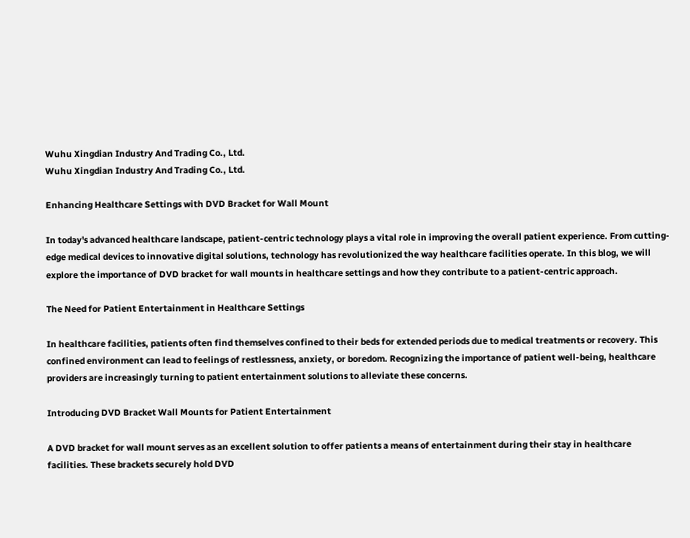Wuhu Xingdian Industry And Trading Co., Ltd.
Wuhu Xingdian Industry And Trading Co., Ltd.

Enhancing Healthcare Settings with DVD Bracket for Wall Mount

In today's advanced healthcare landscape, patient-centric technology plays a vital role in improving the overall patient experience. From cutting-edge medical devices to innovative digital solutions, technology has revolutionized the way healthcare facilities operate. In this blog, we will explore the importance of DVD bracket for wall mounts in healthcare settings and how they contribute to a patient-centric approach.

The Need for Patient Entertainment in Healthcare Settings

In healthcare facilities, patients often find themselves confined to their beds for extended periods due to medical treatments or recovery. This confined environment can lead to feelings of restlessness, anxiety, or boredom. Recognizing the importance of patient well-being, healthcare providers are increasingly turning to patient entertainment solutions to alleviate these concerns.

Introducing DVD Bracket Wall Mounts for Patient Entertainment

A DVD bracket for wall mount serves as an excellent solution to offer patients a means of entertainment during their stay in healthcare facilities. These brackets securely hold DVD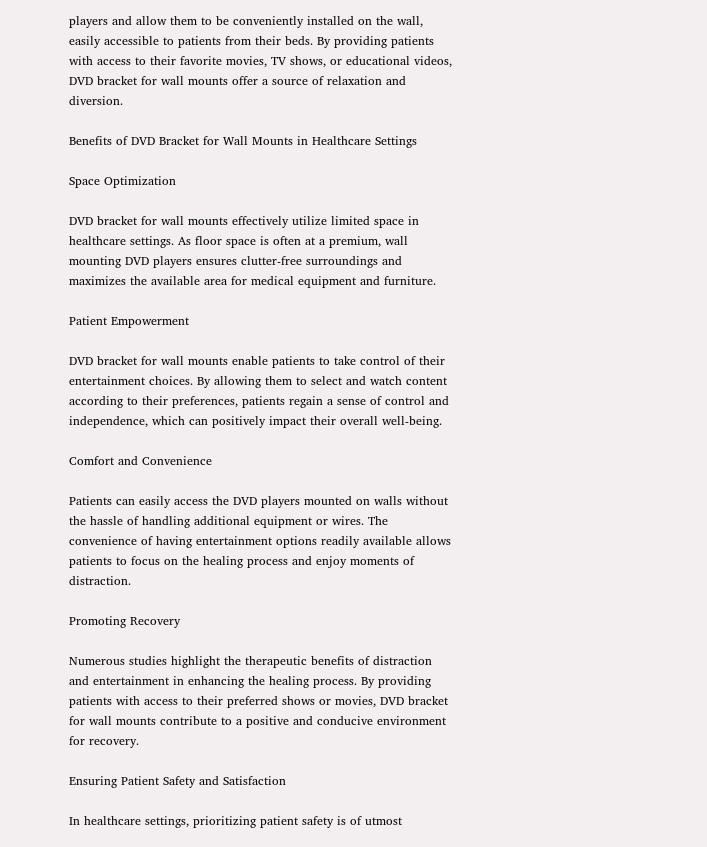players and allow them to be conveniently installed on the wall, easily accessible to patients from their beds. By providing patients with access to their favorite movies, TV shows, or educational videos, DVD bracket for wall mounts offer a source of relaxation and diversion.

Benefits of DVD Bracket for Wall Mounts in Healthcare Settings

Space Optimization

DVD bracket for wall mounts effectively utilize limited space in healthcare settings. As floor space is often at a premium, wall mounting DVD players ensures clutter-free surroundings and maximizes the available area for medical equipment and furniture.

Patient Empowerment

DVD bracket for wall mounts enable patients to take control of their entertainment choices. By allowing them to select and watch content according to their preferences, patients regain a sense of control and independence, which can positively impact their overall well-being.

Comfort and Convenience

Patients can easily access the DVD players mounted on walls without the hassle of handling additional equipment or wires. The convenience of having entertainment options readily available allows patients to focus on the healing process and enjoy moments of distraction.

Promoting Recovery

Numerous studies highlight the therapeutic benefits of distraction and entertainment in enhancing the healing process. By providing patients with access to their preferred shows or movies, DVD bracket for wall mounts contribute to a positive and conducive environment for recovery.

Ensuring Patient Safety and Satisfaction

In healthcare settings, prioritizing patient safety is of utmost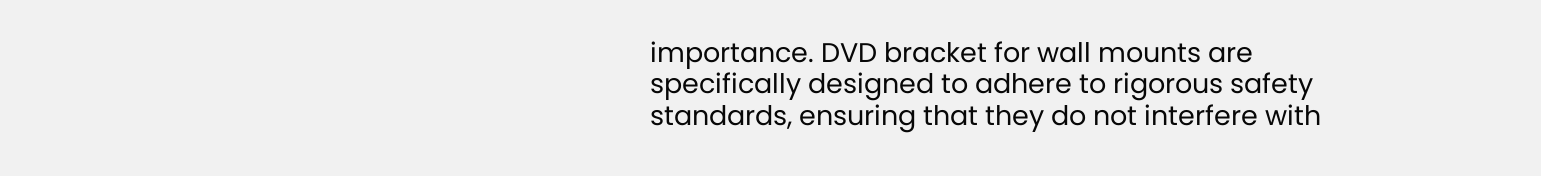importance. DVD bracket for wall mounts are specifically designed to adhere to rigorous safety standards, ensuring that they do not interfere with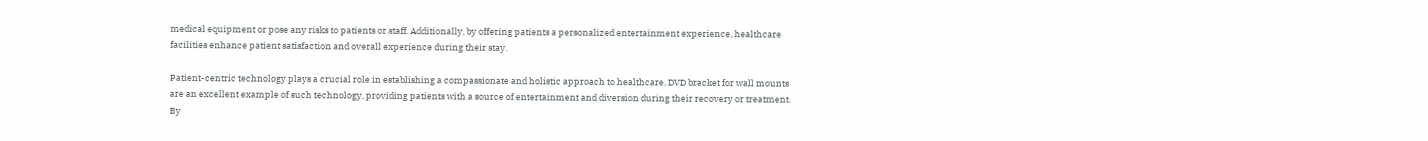medical equipment or pose any risks to patients or staff. Additionally, by offering patients a personalized entertainment experience, healthcare facilities enhance patient satisfaction and overall experience during their stay.

Patient-centric technology plays a crucial role in establishing a compassionate and holistic approach to healthcare. DVD bracket for wall mounts are an excellent example of such technology, providing patients with a source of entertainment and diversion during their recovery or treatment. By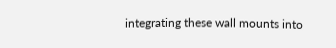integrating these wall mounts into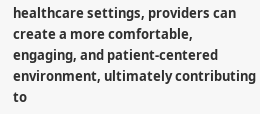healthcare settings, providers can create a more comfortable, engaging, and patient-centered environment, ultimately contributing to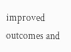improved outcomes and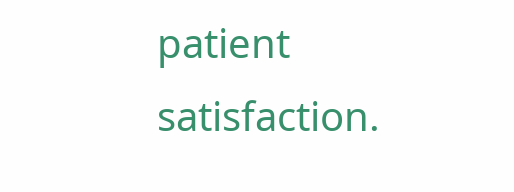patient satisfaction.